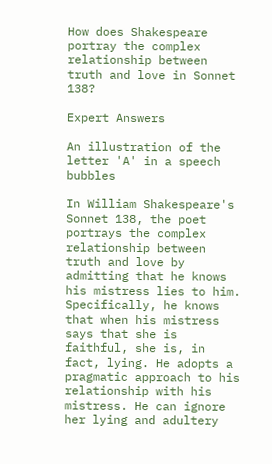How does Shakespeare portray the complex relationship between truth and love in Sonnet 138?

Expert Answers

An illustration of the letter 'A' in a speech bubbles

In William Shakespeare's Sonnet 138, the poet portrays the complex relationship between truth and love by admitting that he knows his mistress lies to him. Specifically, he knows that when his mistress says that she is faithful, she is, in fact, lying. He adopts a pragmatic approach to his relationship with his mistress. He can ignore her lying and adultery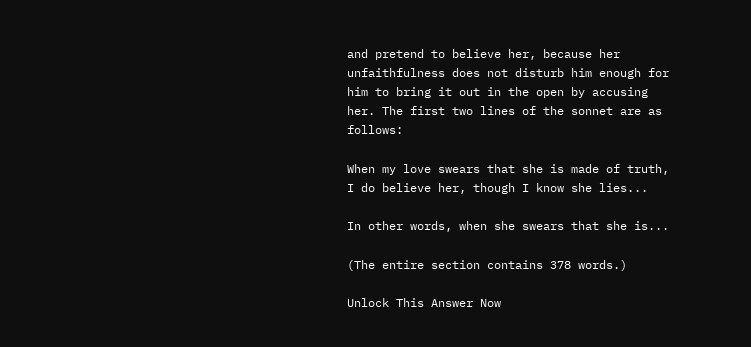and pretend to believe her, because her unfaithfulness does not disturb him enough for him to bring it out in the open by accusing her. The first two lines of the sonnet are as follows:

When my love swears that she is made of truth,
I do believe her, though I know she lies...

In other words, when she swears that she is...

(The entire section contains 378 words.)

Unlock This Answer Now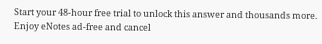Start your 48-hour free trial to unlock this answer and thousands more. Enjoy eNotes ad-free and cancel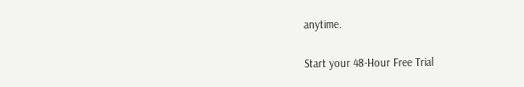anytime.

Start your 48-Hour Free Trial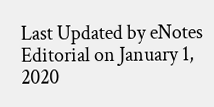Last Updated by eNotes Editorial on January 1, 2020